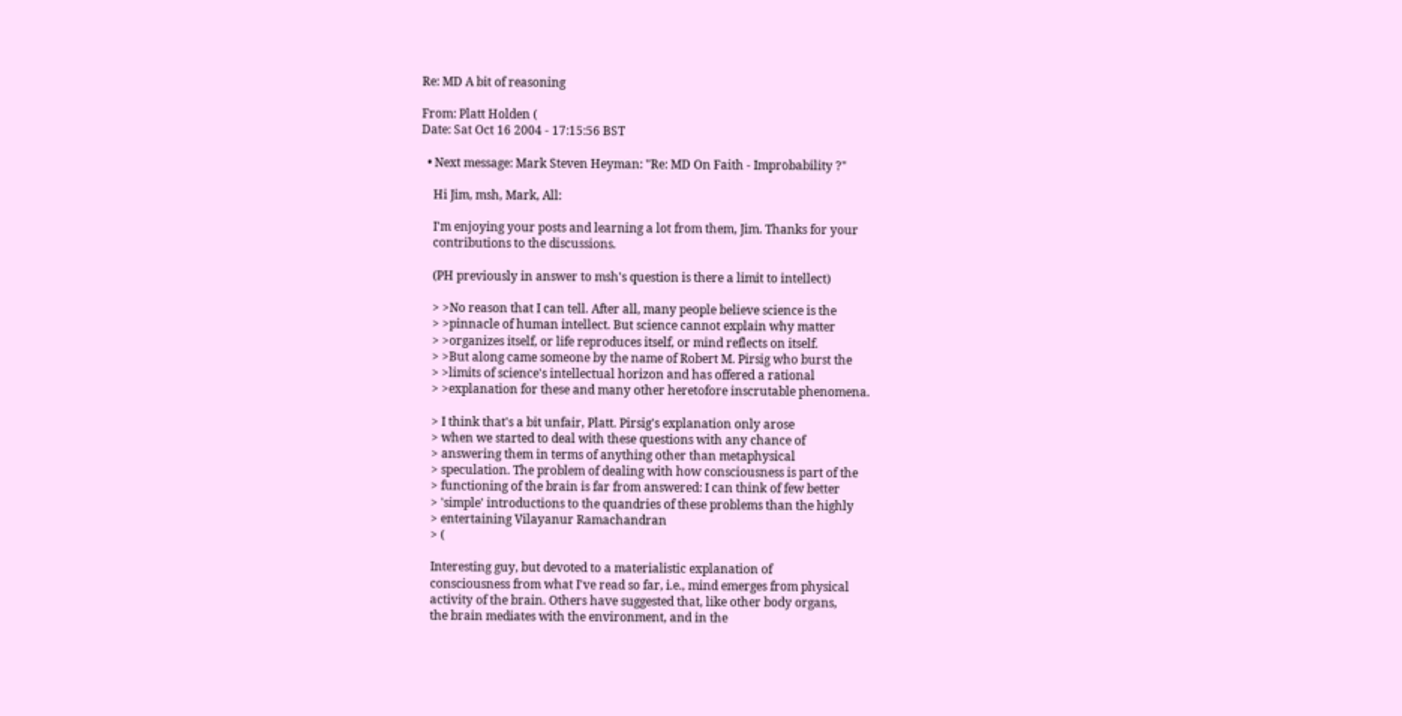Re: MD A bit of reasoning

From: Platt Holden (
Date: Sat Oct 16 2004 - 17:15:56 BST

  • Next message: Mark Steven Heyman: "Re: MD On Faith - Improbability ?"

    Hi Jim, msh, Mark, All:

    I'm enjoying your posts and learning a lot from them, Jim. Thanks for your
    contributions to the discussions.

    (PH previously in answer to msh's question is there a limit to intellect)

    > >No reason that I can tell. After all, many people believe science is the
    > >pinnacle of human intellect. But science cannot explain why matter
    > >organizes itself, or life reproduces itself, or mind reflects on itself.
    > >But along came someone by the name of Robert M. Pirsig who burst the
    > >limits of science's intellectual horizon and has offered a rational
    > >explanation for these and many other heretofore inscrutable phenomena.

    > I think that's a bit unfair, Platt. Pirsig's explanation only arose
    > when we started to deal with these questions with any chance of
    > answering them in terms of anything other than metaphysical
    > speculation. The problem of dealing with how consciousness is part of the
    > functioning of the brain is far from answered: I can think of few better
    > 'simple' introductions to the quandries of these problems than the highly
    > entertaining Vilayanur Ramachandran
    > (

    Interesting guy, but devoted to a materialistic explanation of
    consciousness from what I've read so far, i.e., mind emerges from physical
    activity of the brain. Others have suggested that, like other body organs,
    the brain mediates with the environment, and in the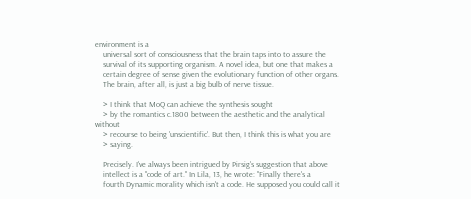environment is a
    universal sort of consciousness that the brain taps into to assure the
    survival of its supporting organism. A novel idea, but one that makes a
    certain degree of sense given the evolutionary function of other organs.
    The brain, after all, is just a big bulb of nerve tissue.

    > I think that MoQ can achieve the synthesis sought
    > by the romantics c.1800 between the aesthetic and the analytical without
    > recourse to being 'unscientific'. But then, I think this is what you are
    > saying.

    Precisely. I've always been intrigued by Pirsig's suggestion that above
    intellect is a "code of art." In Lila, 13, he wrote: "Finally there's a
    fourth Dynamic morality which isn't a code. He supposed you could call it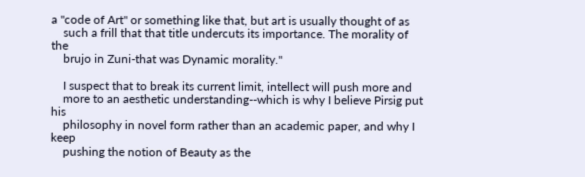a "code of Art" or something like that, but art is usually thought of as
    such a frill that that title undercuts its importance. The morality of the
    brujo in Zuni-that was Dynamic morality."

    I suspect that to break its current limit, intellect will push more and
    more to an aesthetic understanding--which is why I believe Pirsig put his
    philosophy in novel form rather than an academic paper, and why I keep
    pushing the notion of Beauty as the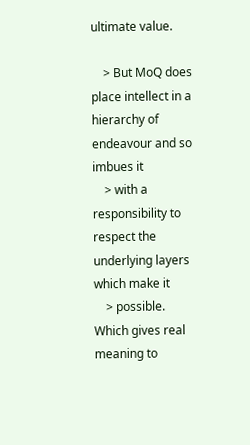ultimate value.

    > But MoQ does place intellect in a hierarchy of endeavour and so imbues it
    > with a responsibility to respect the underlying layers which make it
    > possible. Which gives real meaning to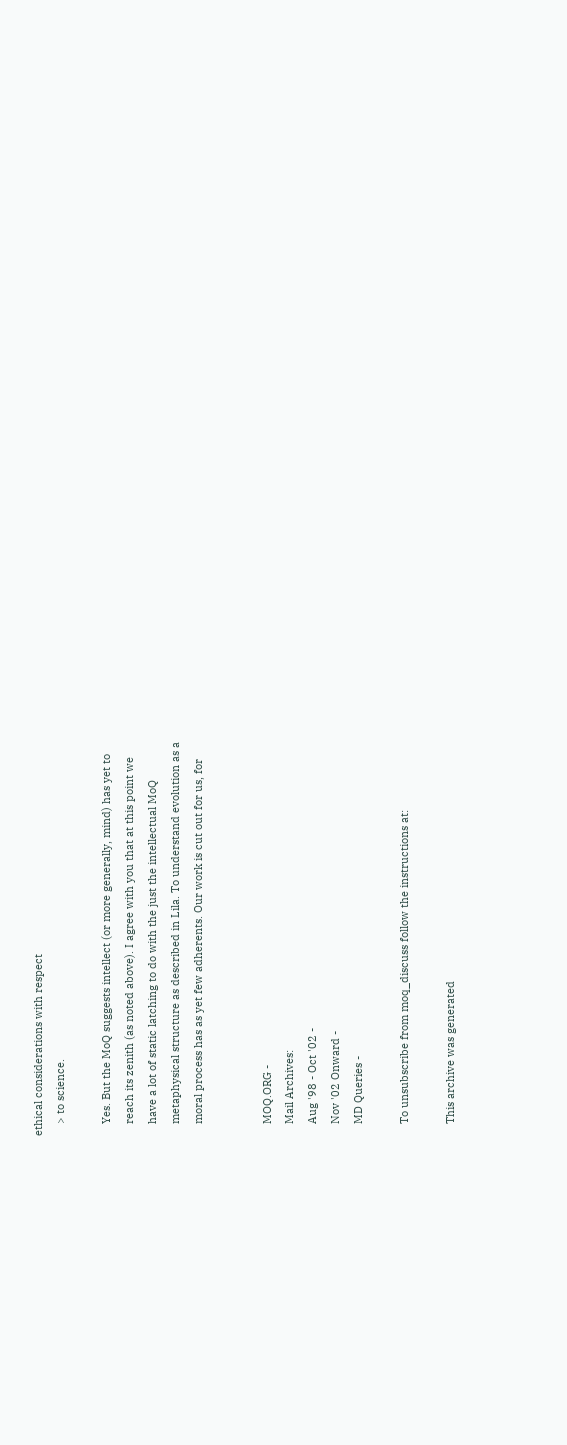ethical considerations with respect
    > to science.

    Yes. But the MoQ suggests intellect (or more generally, mind) has yet to
    reach its zenith (as noted above). I agree with you that at this point we
    have a lot of static latching to do with the just the intellectual MoQ
    metaphysical structure as described in Lila. To understand evolution as a
    moral process has as yet few adherents. Our work is cut out for us, for


    MOQ.ORG -
    Mail Archives:
    Aug '98 - Oct '02 -
    Nov '02 Onward -
    MD Queries -

    To unsubscribe from moq_discuss follow the instructions at:

    This archive was generated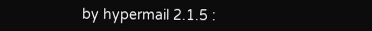by hypermail 2.1.5 :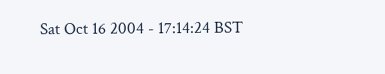Sat Oct 16 2004 - 17:14:24 BST